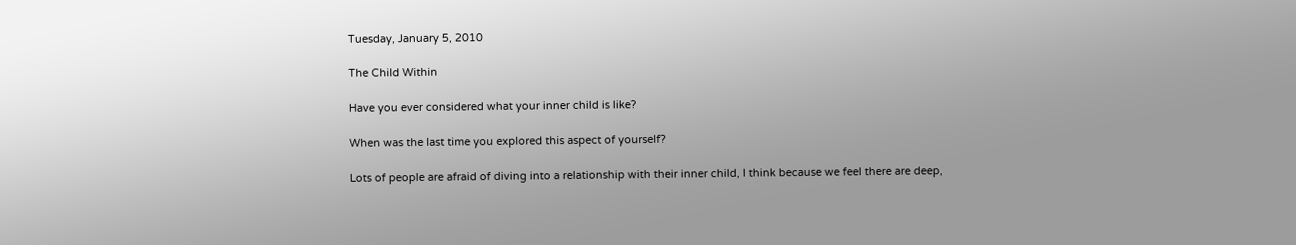Tuesday, January 5, 2010

The Child Within

Have you ever considered what your inner child is like?

When was the last time you explored this aspect of yourself?

Lots of people are afraid of diving into a relationship with their inner child, I think because we feel there are deep,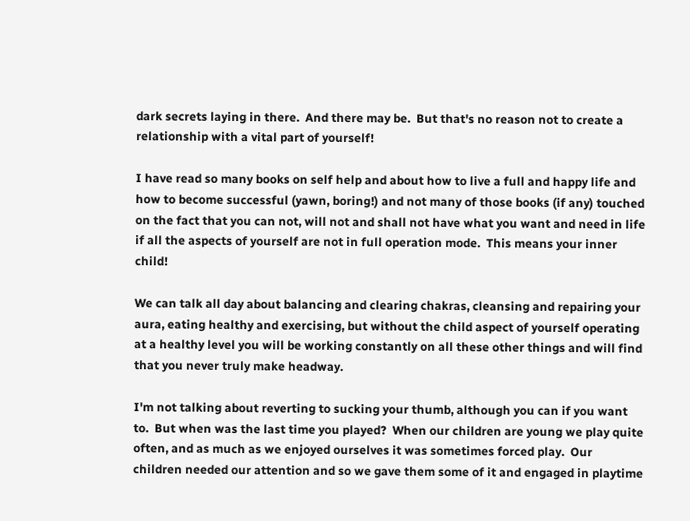dark secrets laying in there.  And there may be.  But that's no reason not to create a relationship with a vital part of yourself!

I have read so many books on self help and about how to live a full and happy life and how to become successful (yawn, boring!) and not many of those books (if any) touched on the fact that you can not, will not and shall not have what you want and need in life if all the aspects of yourself are not in full operation mode.  This means your inner child!

We can talk all day about balancing and clearing chakras, cleansing and repairing your aura, eating healthy and exercising, but without the child aspect of yourself operating at a healthy level you will be working constantly on all these other things and will find that you never truly make headway.

I'm not talking about reverting to sucking your thumb, although you can if you want to.  But when was the last time you played?  When our children are young we play quite often, and as much as we enjoyed ourselves it was sometimes forced play.  Our children needed our attention and so we gave them some of it and engaged in playtime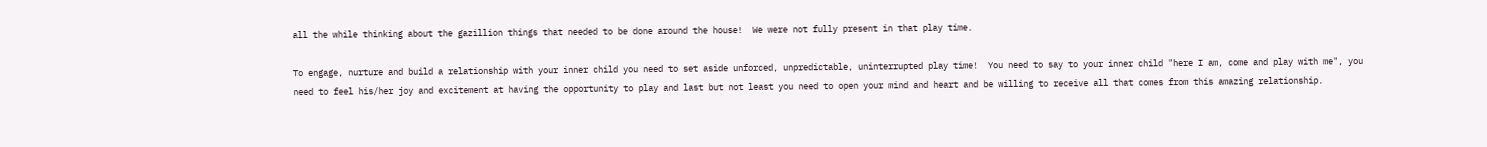all the while thinking about the gazillion things that needed to be done around the house!  We were not fully present in that play time.

To engage, nurture and build a relationship with your inner child you need to set aside unforced, unpredictable, uninterrupted play time!  You need to say to your inner child "here I am, come and play with me", you need to feel his/her joy and excitement at having the opportunity to play and last but not least you need to open your mind and heart and be willing to receive all that comes from this amazing relationship.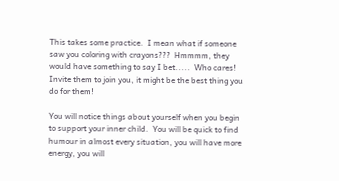This takes some practice.  I mean what if someone saw you coloring with crayons???  Hmmmm, they would have something to say I bet.....  Who cares!  Invite them to join you, it might be the best thing you do for them!

You will notice things about yourself when you begin to support your inner child.  You will be quick to find humour in almost every situation, you will have more energy, you will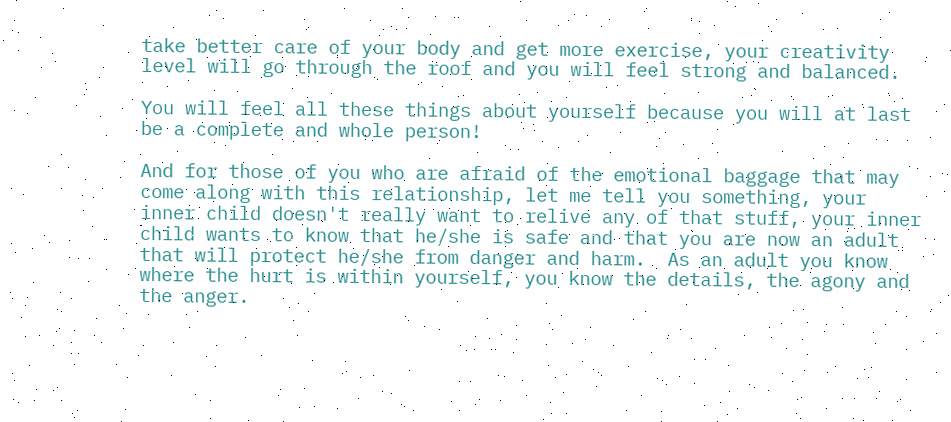take better care of your body and get more exercise, your creativity level will go through the roof and you will feel strong and balanced.

You will feel all these things about yourself because you will at last be a complete and whole person!

And for those of you who are afraid of the emotional baggage that may come along with this relationship, let me tell you something, your inner child doesn't really want to relive any of that stuff, your inner child wants to know that he/she is safe and that you are now an adult that will protect he/she from danger and harm.  As an adult you know where the hurt is within yourself, you know the details, the agony and the anger.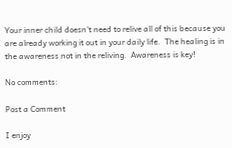Your inner child doesn't need to relive all of this because you are already working it out in your daily life.  The healing is in the awareness not in the reliving.  Awareness is key!

No comments:

Post a Comment

I enjoy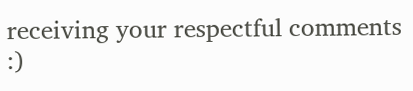receiving your respectful comments :)